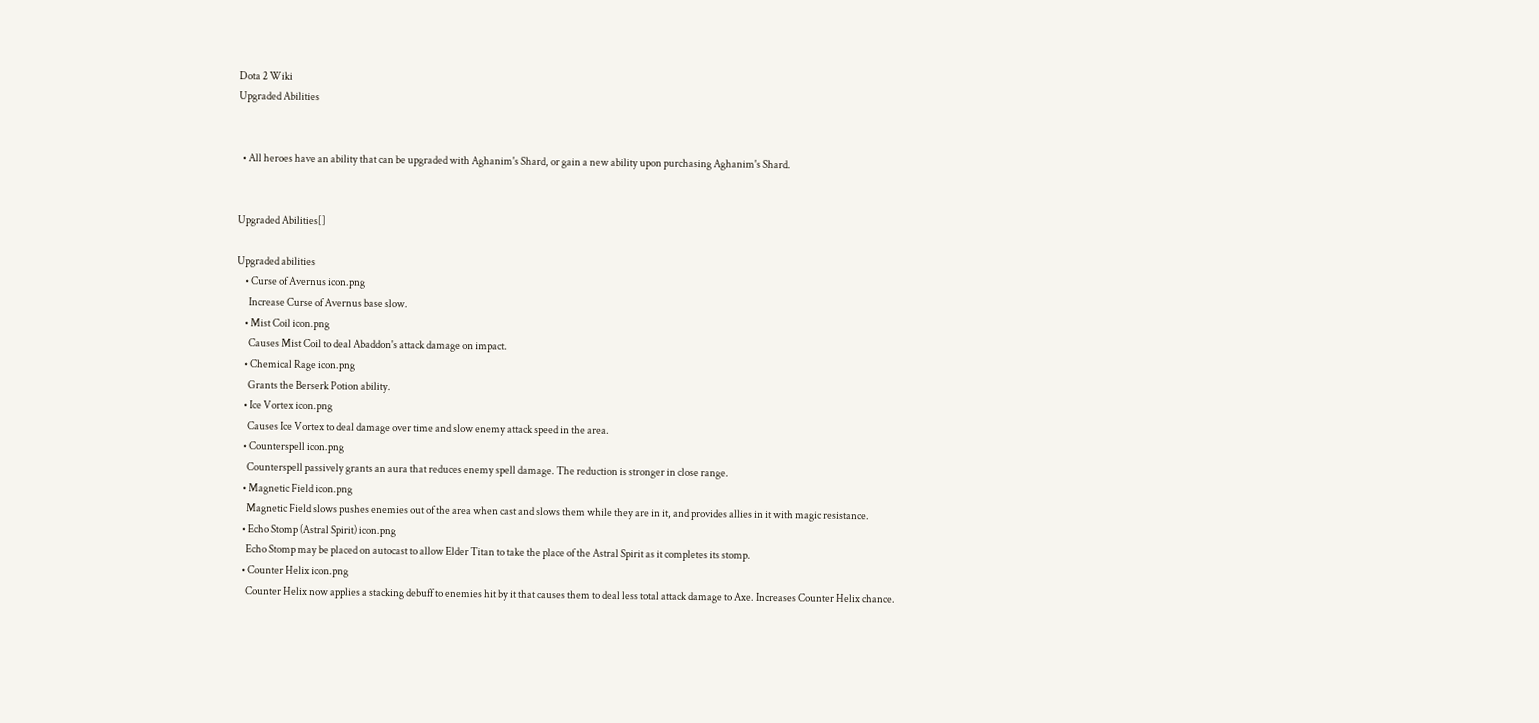Dota 2 Wiki
Upgraded Abilities


  • All heroes have an ability that can be upgraded with Aghanim's Shard, or gain a new ability upon purchasing Aghanim's Shard.


Upgraded Abilities[]

Upgraded abilities
    • Curse of Avernus icon.png
      Increase Curse of Avernus base slow.
    • Mist Coil icon.png
      Causes Mist Coil to deal Abaddon's attack damage on impact.
    • Chemical Rage icon.png
      Grants the Berserk Potion ability.
    • Ice Vortex icon.png
      Causes Ice Vortex to deal damage over time and slow enemy attack speed in the area.
    • Counterspell icon.png
      Counterspell passively grants an aura that reduces enemy spell damage. The reduction is stronger in close range.
    • Magnetic Field icon.png
      Magnetic Field slows pushes enemies out of the area when cast and slows them while they are in it, and provides allies in it with magic resistance.
    • Echo Stomp (Astral Spirit) icon.png
      Echo Stomp may be placed on autocast to allow Elder Titan to take the place of the Astral Spirit as it completes its stomp.
    • Counter Helix icon.png
      Counter Helix now applies a stacking debuff to enemies hit by it that causes them to deal less total attack damage to Axe. Increases Counter Helix chance.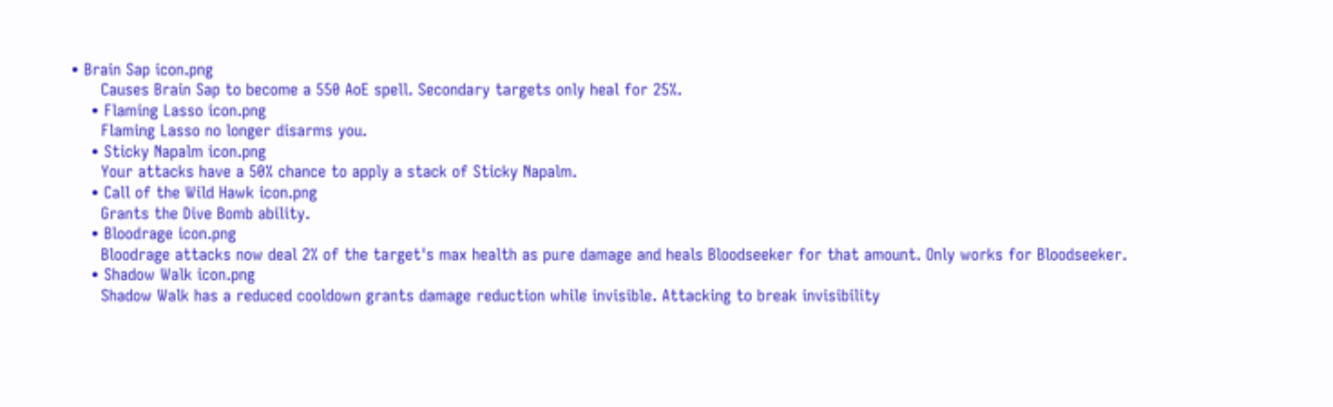• Brain Sap icon.png
      Causes Brain Sap to become a 550 AoE spell. Secondary targets only heal for 25%.
    • Flaming Lasso icon.png
      Flaming Lasso no longer disarms you.
    • Sticky Napalm icon.png
      Your attacks have a 50% chance to apply a stack of Sticky Napalm.
    • Call of the Wild Hawk icon.png
      Grants the Dive Bomb ability.
    • Bloodrage icon.png
      Bloodrage attacks now deal 2% of the target's max health as pure damage and heals Bloodseeker for that amount. Only works for Bloodseeker.
    • Shadow Walk icon.png
      Shadow Walk has a reduced cooldown grants damage reduction while invisible. Attacking to break invisibility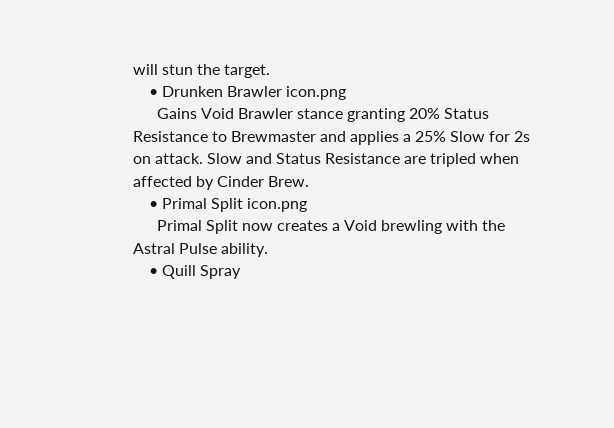will stun the target.
    • Drunken Brawler icon.png
      Gains Void Brawler stance granting 20% Status Resistance to Brewmaster and applies a 25% Slow for 2s on attack. Slow and Status Resistance are tripled when affected by Cinder Brew.
    • Primal Split icon.png
      Primal Split now creates a Void brewling with the Astral Pulse ability.
    • Quill Spray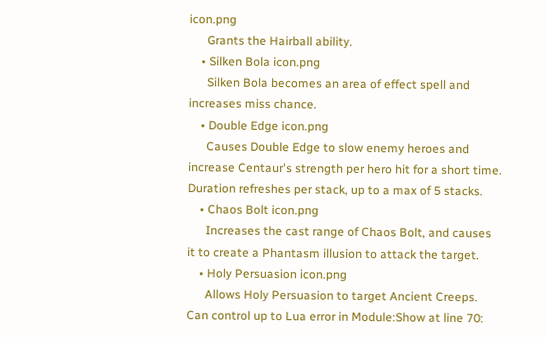icon.png
      Grants the Hairball ability.
    • Silken Bola icon.png
      Silken Bola becomes an area of effect spell and increases miss chance.
    • Double Edge icon.png
      Causes Double Edge to slow enemy heroes and increase Centaur's strength per hero hit for a short time. Duration refreshes per stack, up to a max of 5 stacks.
    • Chaos Bolt icon.png
      Increases the cast range of Chaos Bolt, and causes it to create a Phantasm illusion to attack the target.
    • Holy Persuasion icon.png
      Allows Holy Persuasion to target Ancient Creeps. Can control up to Lua error in Module:Show at line 70: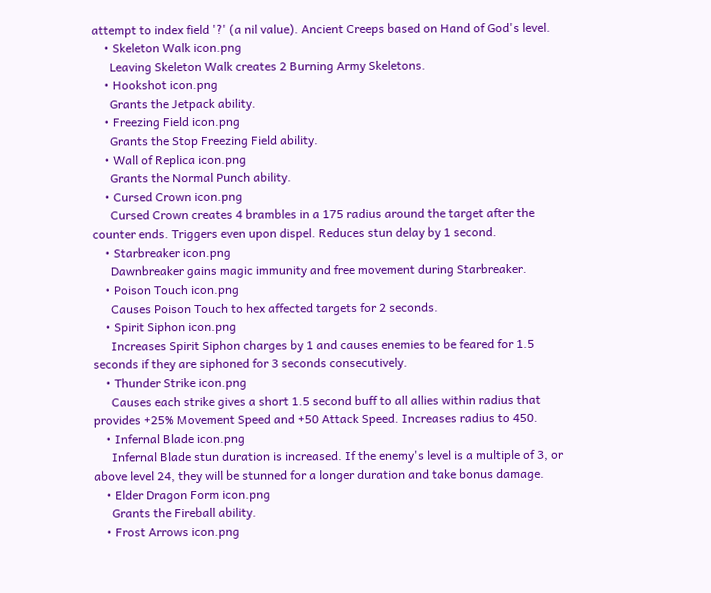attempt to index field '?' (a nil value). Ancient Creeps based on Hand of God's level.
    • Skeleton Walk icon.png
      Leaving Skeleton Walk creates 2 Burning Army Skeletons.
    • Hookshot icon.png
      Grants the Jetpack ability.
    • Freezing Field icon.png
      Grants the Stop Freezing Field ability.
    • Wall of Replica icon.png
      Grants the Normal Punch ability.
    • Cursed Crown icon.png
      Cursed Crown creates 4 brambles in a 175 radius around the target after the counter ends. Triggers even upon dispel. Reduces stun delay by 1 second.
    • Starbreaker icon.png
      Dawnbreaker gains magic immunity and free movement during Starbreaker.
    • Poison Touch icon.png
      Causes Poison Touch to hex affected targets for 2 seconds.
    • Spirit Siphon icon.png
      Increases Spirit Siphon charges by 1 and causes enemies to be feared for 1.5 seconds if they are siphoned for 3 seconds consecutively.
    • Thunder Strike icon.png
      Causes each strike gives a short 1.5 second buff to all allies within radius that provides +25% Movement Speed and +50 Attack Speed. Increases radius to 450.
    • Infernal Blade icon.png
      Infernal Blade stun duration is increased. If the enemy's level is a multiple of 3, or above level 24, they will be stunned for a longer duration and take bonus damage.
    • Elder Dragon Form icon.png
      Grants the Fireball ability.
    • Frost Arrows icon.png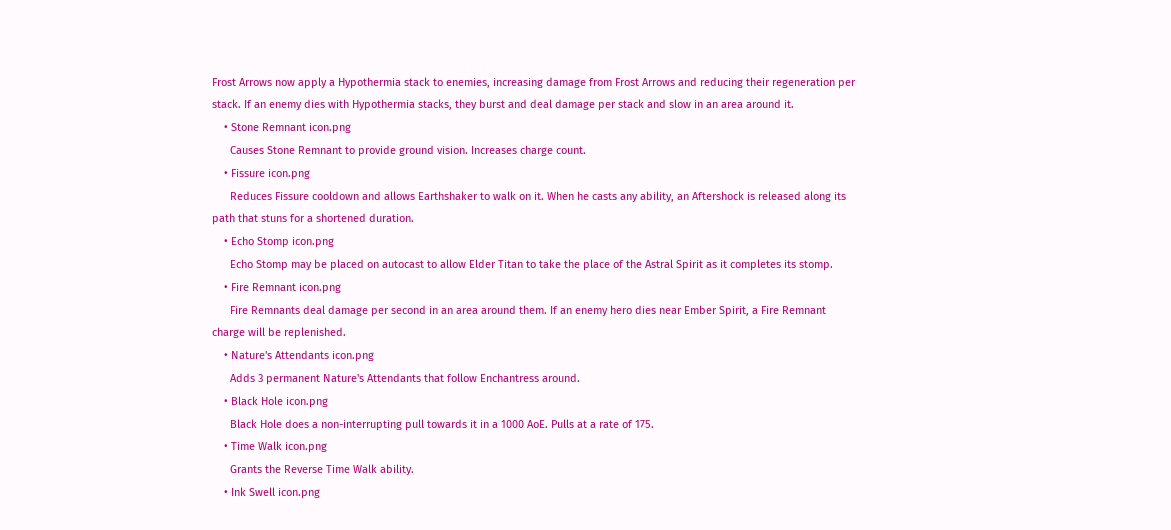Frost Arrows now apply a Hypothermia stack to enemies, increasing damage from Frost Arrows and reducing their regeneration per stack. If an enemy dies with Hypothermia stacks, they burst and deal damage per stack and slow in an area around it.
    • Stone Remnant icon.png
      Causes Stone Remnant to provide ground vision. Increases charge count.
    • Fissure icon.png
      Reduces Fissure cooldown and allows Earthshaker to walk on it. When he casts any ability, an Aftershock is released along its path that stuns for a shortened duration.
    • Echo Stomp icon.png
      Echo Stomp may be placed on autocast to allow Elder Titan to take the place of the Astral Spirit as it completes its stomp.
    • Fire Remnant icon.png
      Fire Remnants deal damage per second in an area around them. If an enemy hero dies near Ember Spirit, a Fire Remnant charge will be replenished.
    • Nature's Attendants icon.png
      Adds 3 permanent Nature's Attendants that follow Enchantress around.
    • Black Hole icon.png
      Black Hole does a non-interrupting pull towards it in a 1000 AoE. Pulls at a rate of 175.
    • Time Walk icon.png
      Grants the Reverse Time Walk ability.
    • Ink Swell icon.png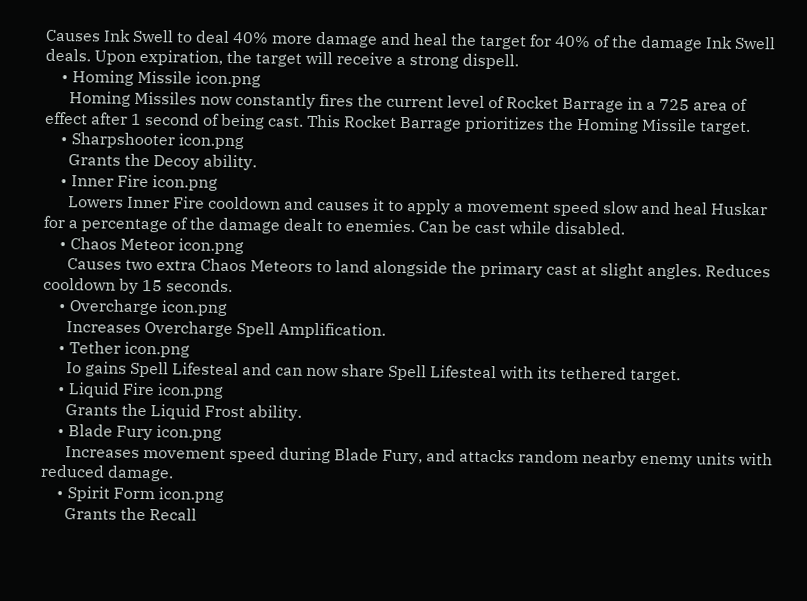Causes Ink Swell to deal 40% more damage and heal the target for 40% of the damage Ink Swell deals. Upon expiration, the target will receive a strong dispell.
    • Homing Missile icon.png
      Homing Missiles now constantly fires the current level of Rocket Barrage in a 725 area of effect after 1 second of being cast. This Rocket Barrage prioritizes the Homing Missile target.
    • Sharpshooter icon.png
      Grants the Decoy ability.
    • Inner Fire icon.png
      Lowers Inner Fire cooldown and causes it to apply a movement speed slow and heal Huskar for a percentage of the damage dealt to enemies. Can be cast while disabled.
    • Chaos Meteor icon.png
      Causes two extra Chaos Meteors to land alongside the primary cast at slight angles. Reduces cooldown by 15 seconds.
    • Overcharge icon.png
      Increases Overcharge Spell Amplification.
    • Tether icon.png
      Io gains Spell Lifesteal and can now share Spell Lifesteal with its tethered target.
    • Liquid Fire icon.png
      Grants the Liquid Frost ability.
    • Blade Fury icon.png
      Increases movement speed during Blade Fury, and attacks random nearby enemy units with reduced damage.
    • Spirit Form icon.png
      Grants the Recall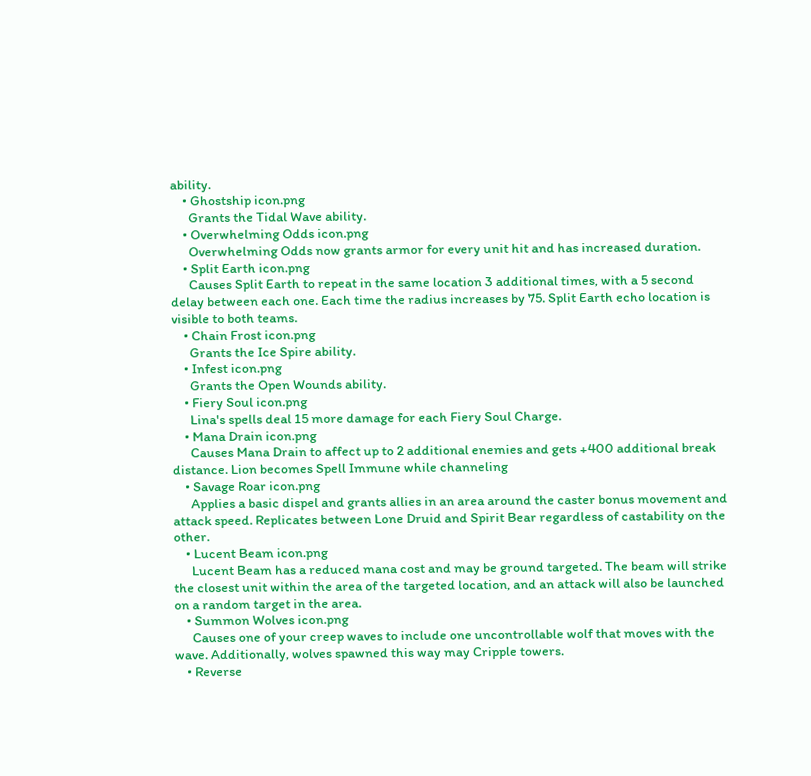ability.
    • Ghostship icon.png
      Grants the Tidal Wave ability.
    • Overwhelming Odds icon.png
      Overwhelming Odds now grants armor for every unit hit and has increased duration.
    • Split Earth icon.png
      Causes Split Earth to repeat in the same location 3 additional times, with a 5 second delay between each one. Each time the radius increases by 75. Split Earth echo location is visible to both teams.
    • Chain Frost icon.png
      Grants the Ice Spire ability.
    • Infest icon.png
      Grants the Open Wounds ability.
    • Fiery Soul icon.png
      Lina's spells deal 15 more damage for each Fiery Soul Charge.
    • Mana Drain icon.png
      Causes Mana Drain to affect up to 2 additional enemies and gets +400 additional break distance. Lion becomes Spell Immune while channeling
    • Savage Roar icon.png
      Applies a basic dispel and grants allies in an area around the caster bonus movement and attack speed. Replicates between Lone Druid and Spirit Bear regardless of castability on the other.
    • Lucent Beam icon.png
      Lucent Beam has a reduced mana cost and may be ground targeted. The beam will strike the closest unit within the area of the targeted location, and an attack will also be launched on a random target in the area.
    • Summon Wolves icon.png
      Causes one of your creep waves to include one uncontrollable wolf that moves with the wave. Additionally, wolves spawned this way may Cripple towers.
    • Reverse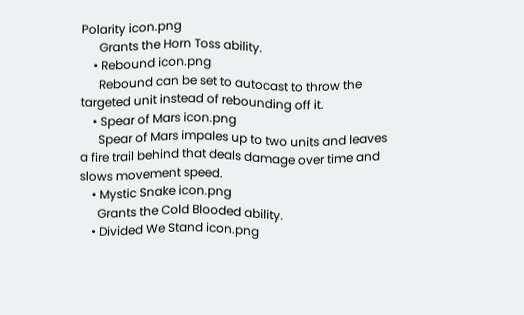Polarity icon.png
      Grants the Horn Toss ability.
    • Rebound icon.png
      Rebound can be set to autocast to throw the targeted unit instead of rebounding off it.
    • Spear of Mars icon.png
      Spear of Mars impales up to two units and leaves a fire trail behind that deals damage over time and slows movement speed.
    • Mystic Snake icon.png
      Grants the Cold Blooded ability.
    • Divided We Stand icon.png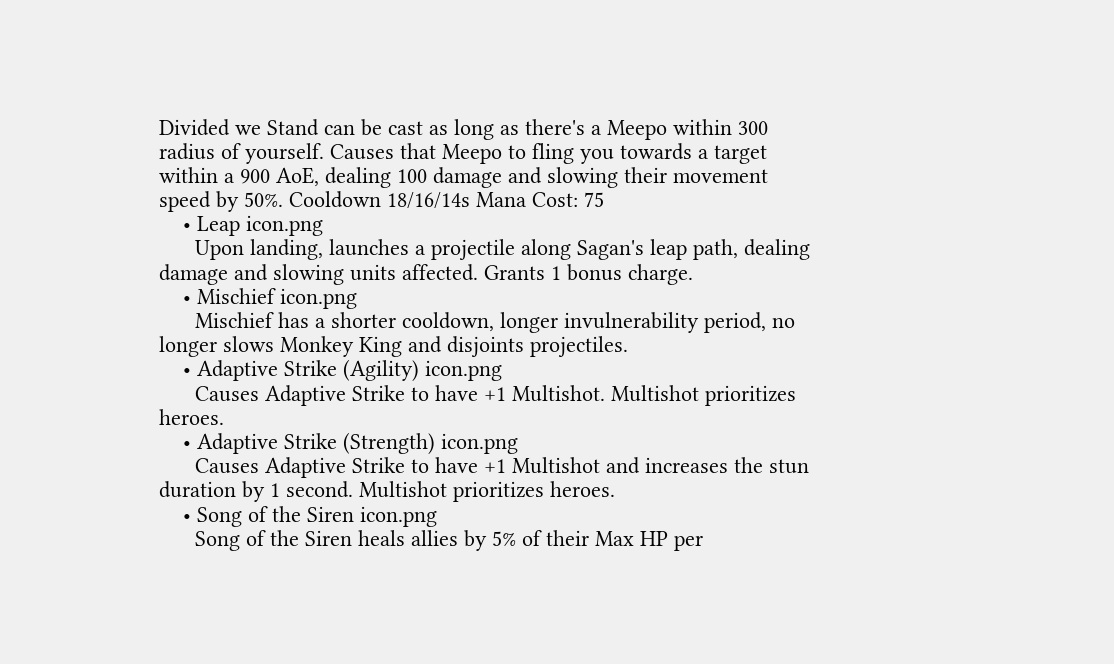Divided we Stand can be cast as long as there's a Meepo within 300 radius of yourself. Causes that Meepo to fling you towards a target within a 900 AoE, dealing 100 damage and slowing their movement speed by 50%. Cooldown 18/16/14s Mana Cost: 75
    • Leap icon.png
      Upon landing, launches a projectile along Sagan's leap path, dealing damage and slowing units affected. Grants 1 bonus charge.
    • Mischief icon.png
      Mischief has a shorter cooldown, longer invulnerability period, no longer slows Monkey King and disjoints projectiles.
    • Adaptive Strike (Agility) icon.png
      Causes Adaptive Strike to have +1 Multishot. Multishot prioritizes heroes.
    • Adaptive Strike (Strength) icon.png
      Causes Adaptive Strike to have +1 Multishot and increases the stun duration by 1 second. Multishot prioritizes heroes.
    • Song of the Siren icon.png
      Song of the Siren heals allies by 5% of their Max HP per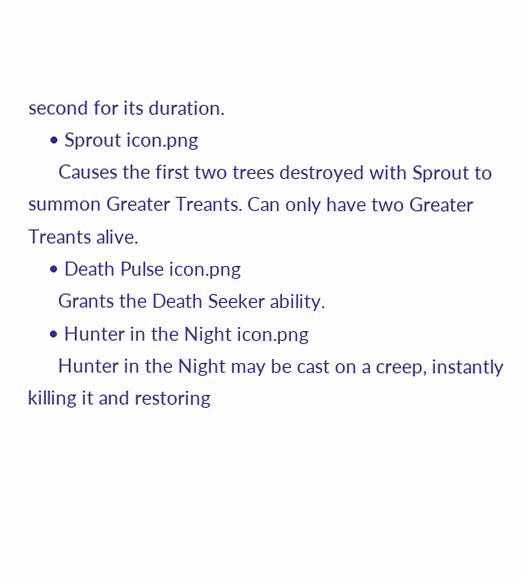second for its duration.
    • Sprout icon.png
      Causes the first two trees destroyed with Sprout to summon Greater Treants. Can only have two Greater Treants alive.
    • Death Pulse icon.png
      Grants the Death Seeker ability.
    • Hunter in the Night icon.png
      Hunter in the Night may be cast on a creep, instantly killing it and restoring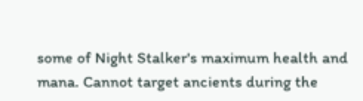some of Night Stalker's maximum health and mana. Cannot target ancients during the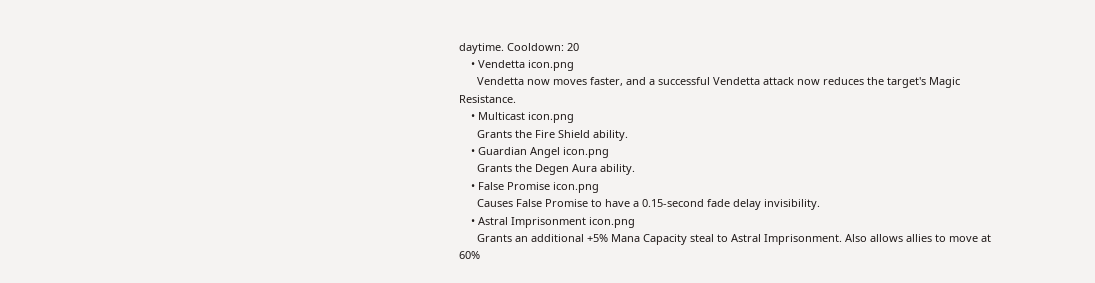daytime. Cooldown: 20
    • Vendetta icon.png
      Vendetta now moves faster, and a successful Vendetta attack now reduces the target's Magic Resistance.
    • Multicast icon.png
      Grants the Fire Shield ability.
    • Guardian Angel icon.png
      Grants the Degen Aura ability.
    • False Promise icon.png
      Causes False Promise to have a 0.15-second fade delay invisibility.
    • Astral Imprisonment icon.png
      Grants an additional +5% Mana Capacity steal to Astral Imprisonment. Also allows allies to move at 60%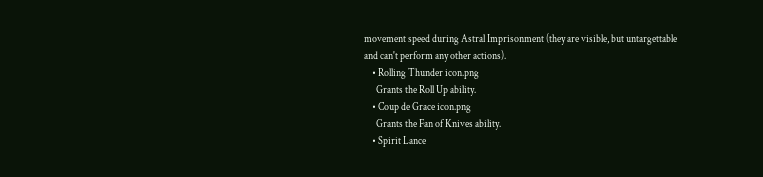movement speed during Astral Imprisonment (they are visible, but untargettable and can't perform any other actions).
    • Rolling Thunder icon.png
      Grants the Roll Up ability.
    • Coup de Grace icon.png
      Grants the Fan of Knives ability.
    • Spirit Lance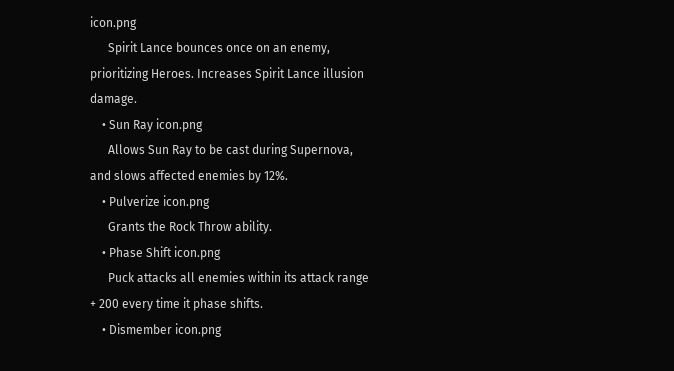icon.png
      Spirit Lance bounces once on an enemy, prioritizing Heroes. Increases Spirit Lance illusion damage.
    • Sun Ray icon.png
      Allows Sun Ray to be cast during Supernova, and slows affected enemies by 12%.
    • Pulverize icon.png
      Grants the Rock Throw ability.
    • Phase Shift icon.png
      Puck attacks all enemies within its attack range + 200 every time it phase shifts.
    • Dismember icon.png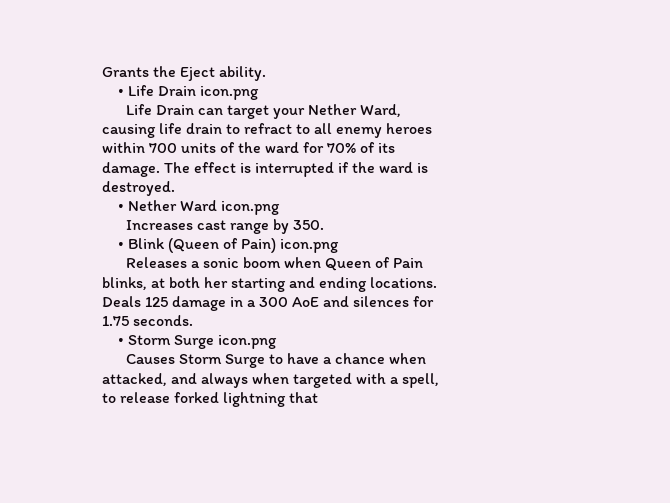Grants the Eject ability.
    • Life Drain icon.png
      Life Drain can target your Nether Ward, causing life drain to refract to all enemy heroes within 700 units of the ward for 70% of its damage. The effect is interrupted if the ward is destroyed.
    • Nether Ward icon.png
      Increases cast range by 350.
    • Blink (Queen of Pain) icon.png
      Releases a sonic boom when Queen of Pain blinks, at both her starting and ending locations. Deals 125 damage in a 300 AoE and silences for 1.75 seconds.
    • Storm Surge icon.png
      Causes Storm Surge to have a chance when attacked, and always when targeted with a spell, to release forked lightning that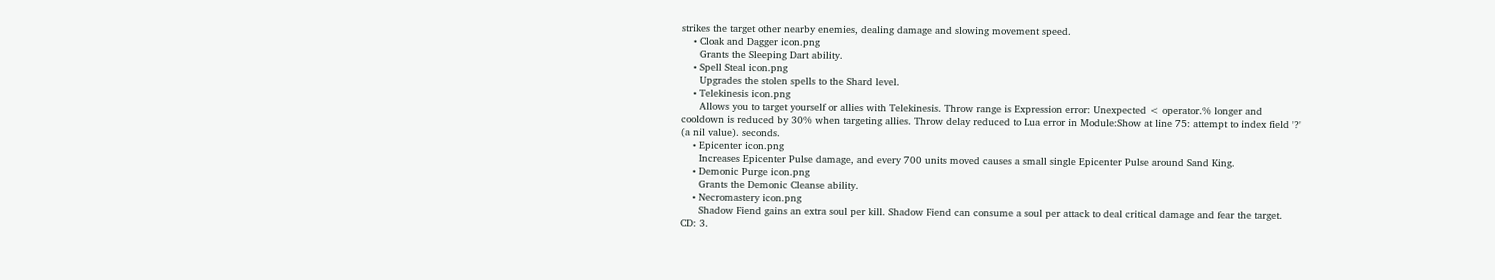strikes the target other nearby enemies, dealing damage and slowing movement speed.
    • Cloak and Dagger icon.png
      Grants the Sleeping Dart ability.
    • Spell Steal icon.png
      Upgrades the stolen spells to the Shard level.
    • Telekinesis icon.png
      Allows you to target yourself or allies with Telekinesis. Throw range is Expression error: Unexpected < operator.% longer and cooldown is reduced by 30% when targeting allies. Throw delay reduced to Lua error in Module:Show at line 75: attempt to index field '?' (a nil value). seconds.
    • Epicenter icon.png
      Increases Epicenter Pulse damage, and every 700 units moved causes a small single Epicenter Pulse around Sand King.
    • Demonic Purge icon.png
      Grants the Demonic Cleanse ability.
    • Necromastery icon.png
      Shadow Fiend gains an extra soul per kill. Shadow Fiend can consume a soul per attack to deal critical damage and fear the target. CD: 3.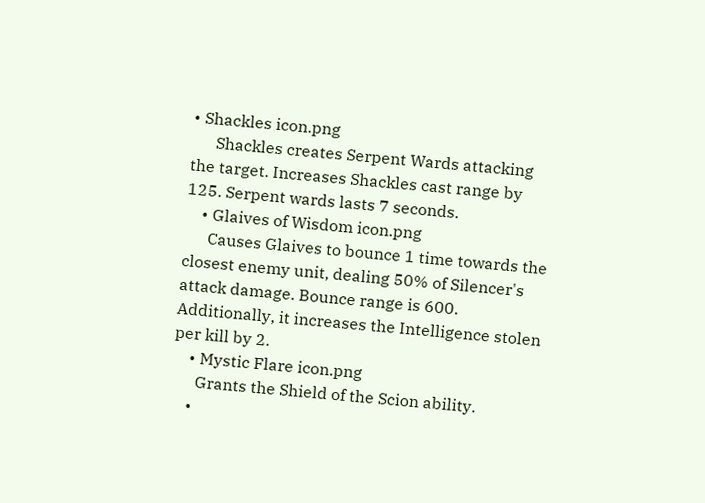• Shackles icon.png
      Shackles creates Serpent Wards attacking the target. Increases Shackles cast range by 125. Serpent wards lasts 7 seconds.
    • Glaives of Wisdom icon.png
      Causes Glaives to bounce 1 time towards the closest enemy unit, dealing 50% of Silencer's attack damage. Bounce range is 600. Additionally, it increases the Intelligence stolen per kill by 2.
    • Mystic Flare icon.png
      Grants the Shield of the Scion ability.
    •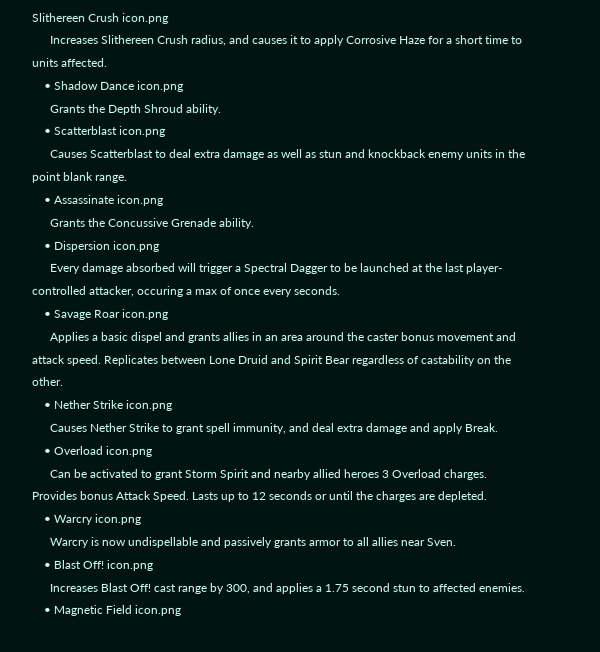Slithereen Crush icon.png
      Increases Slithereen Crush radius, and causes it to apply Corrosive Haze for a short time to units affected.
    • Shadow Dance icon.png
      Grants the Depth Shroud ability.
    • Scatterblast icon.png
      Causes Scatterblast to deal extra damage as well as stun and knockback enemy units in the point blank range.
    • Assassinate icon.png
      Grants the Concussive Grenade ability.
    • Dispersion icon.png
      Every damage absorbed will trigger a Spectral Dagger to be launched at the last player-controlled attacker, occuring a max of once every seconds.
    • Savage Roar icon.png
      Applies a basic dispel and grants allies in an area around the caster bonus movement and attack speed. Replicates between Lone Druid and Spirit Bear regardless of castability on the other.
    • Nether Strike icon.png
      Causes Nether Strike to grant spell immunity, and deal extra damage and apply Break.
    • Overload icon.png
      Can be activated to grant Storm Spirit and nearby allied heroes 3 Overload charges. Provides bonus Attack Speed. Lasts up to 12 seconds or until the charges are depleted.
    • Warcry icon.png
      Warcry is now undispellable and passively grants armor to all allies near Sven.
    • Blast Off! icon.png
      Increases Blast Off! cast range by 300, and applies a 1.75 second stun to affected enemies.
    • Magnetic Field icon.png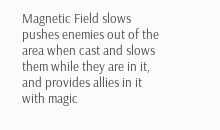Magnetic Field slows pushes enemies out of the area when cast and slows them while they are in it, and provides allies in it with magic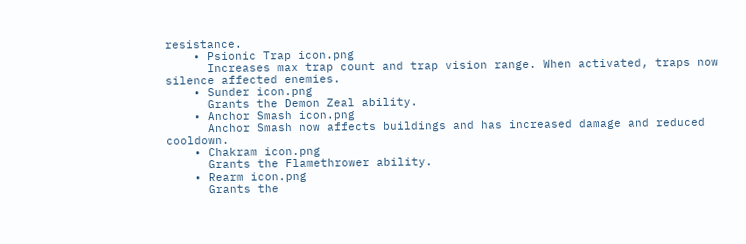resistance.
    • Psionic Trap icon.png
      Increases max trap count and trap vision range. When activated, traps now silence affected enemies.
    • Sunder icon.png
      Grants the Demon Zeal ability.
    • Anchor Smash icon.png
      Anchor Smash now affects buildings and has increased damage and reduced cooldown.
    • Chakram icon.png
      Grants the Flamethrower ability.
    • Rearm icon.png
      Grants the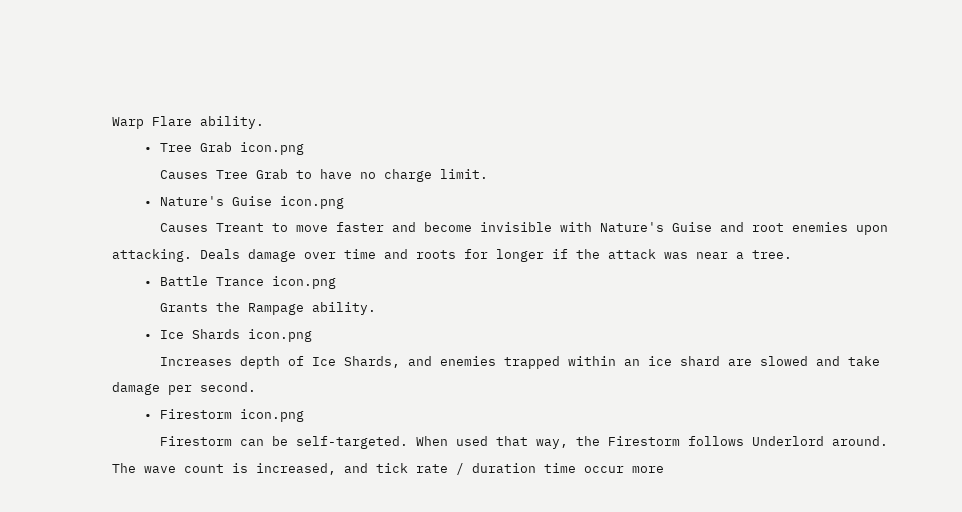Warp Flare ability.
    • Tree Grab icon.png
      Causes Tree Grab to have no charge limit.
    • Nature's Guise icon.png
      Causes Treant to move faster and become invisible with Nature's Guise and root enemies upon attacking. Deals damage over time and roots for longer if the attack was near a tree.
    • Battle Trance icon.png
      Grants the Rampage ability.
    • Ice Shards icon.png
      Increases depth of Ice Shards, and enemies trapped within an ice shard are slowed and take damage per second.
    • Firestorm icon.png
      Firestorm can be self-targeted. When used that way, the Firestorm follows Underlord around. The wave count is increased, and tick rate / duration time occur more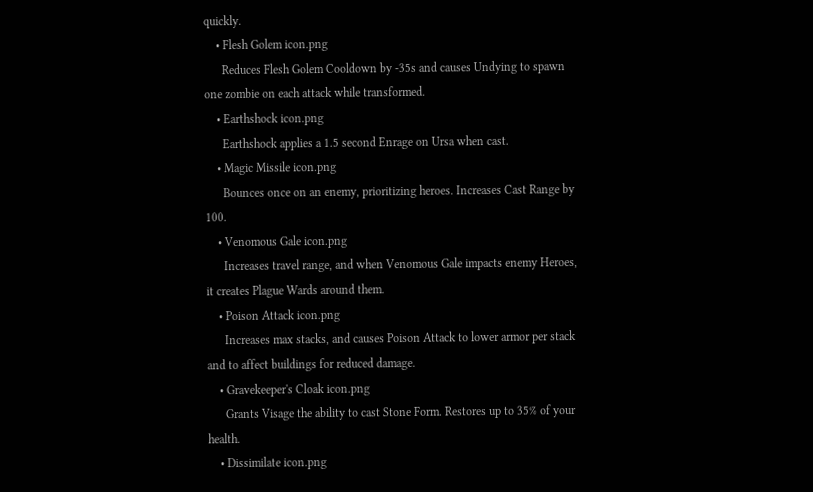quickly.
    • Flesh Golem icon.png
      Reduces Flesh Golem Cooldown by -35s and causes Undying to spawn one zombie on each attack while transformed.
    • Earthshock icon.png
      Earthshock applies a 1.5 second Enrage on Ursa when cast.
    • Magic Missile icon.png
      Bounces once on an enemy, prioritizing heroes. Increases Cast Range by 100.
    • Venomous Gale icon.png
      Increases travel range, and when Venomous Gale impacts enemy Heroes, it creates Plague Wards around them.
    • Poison Attack icon.png
      Increases max stacks, and causes Poison Attack to lower armor per stack and to affect buildings for reduced damage.
    • Gravekeeper's Cloak icon.png
      Grants Visage the ability to cast Stone Form. Restores up to 35% of your health.
    • Dissimilate icon.png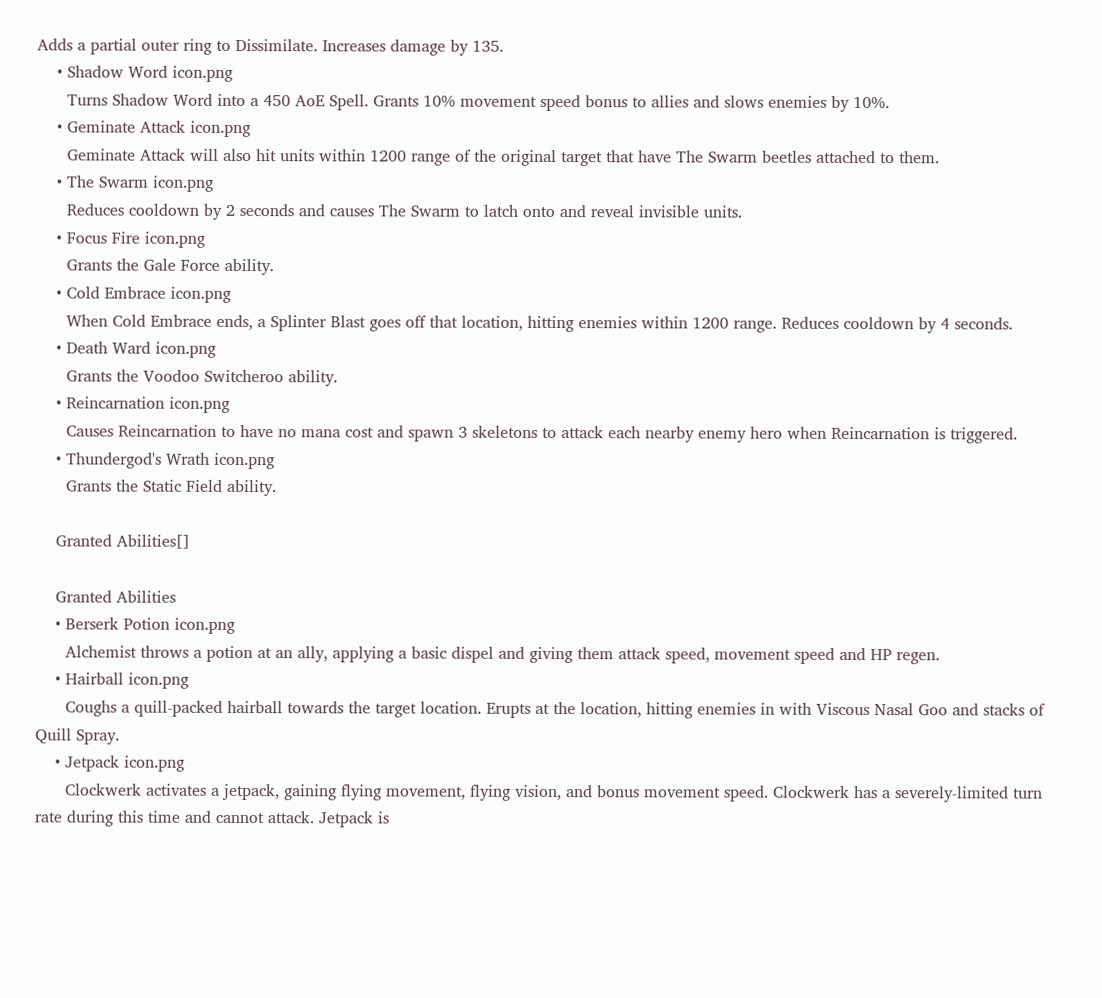Adds a partial outer ring to Dissimilate. Increases damage by 135.
    • Shadow Word icon.png
      Turns Shadow Word into a 450 AoE Spell. Grants 10% movement speed bonus to allies and slows enemies by 10%.
    • Geminate Attack icon.png
      Geminate Attack will also hit units within 1200 range of the original target that have The Swarm beetles attached to them.
    • The Swarm icon.png
      Reduces cooldown by 2 seconds and causes The Swarm to latch onto and reveal invisible units.
    • Focus Fire icon.png
      Grants the Gale Force ability.
    • Cold Embrace icon.png
      When Cold Embrace ends, a Splinter Blast goes off that location, hitting enemies within 1200 range. Reduces cooldown by 4 seconds.
    • Death Ward icon.png
      Grants the Voodoo Switcheroo ability.
    • Reincarnation icon.png
      Causes Reincarnation to have no mana cost and spawn 3 skeletons to attack each nearby enemy hero when Reincarnation is triggered.
    • Thundergod's Wrath icon.png
      Grants the Static Field ability.

    Granted Abilities[]

    Granted Abilities
    • Berserk Potion icon.png
      Alchemist throws a potion at an ally, applying a basic dispel and giving them attack speed, movement speed and HP regen.
    • Hairball icon.png
      Coughs a quill-packed hairball towards the target location. Erupts at the location, hitting enemies in with Viscous Nasal Goo and stacks of Quill Spray.
    • Jetpack icon.png
      Clockwerk activates a jetpack, gaining flying movement, flying vision, and bonus movement speed. Clockwerk has a severely-limited turn rate during this time and cannot attack. Jetpack is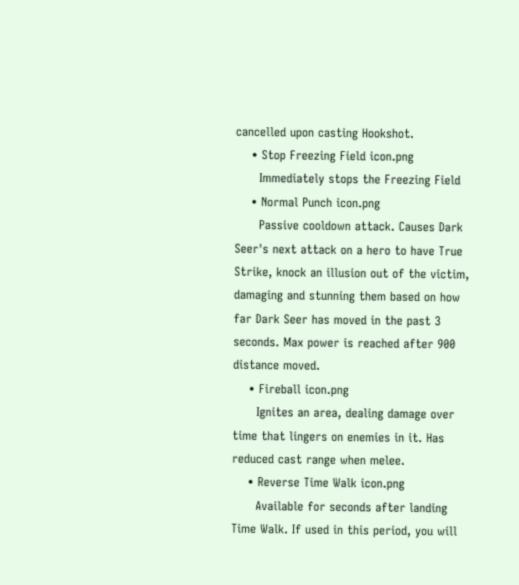cancelled upon casting Hookshot.
    • Stop Freezing Field icon.png
      Immediately stops the Freezing Field
    • Normal Punch icon.png
      Passive cooldown attack. Causes Dark Seer's next attack on a hero to have True Strike, knock an illusion out of the victim, damaging and stunning them based on how far Dark Seer has moved in the past 3 seconds. Max power is reached after 900 distance moved.
    • Fireball icon.png
      Ignites an area, dealing damage over time that lingers on enemies in it. Has reduced cast range when melee.
    • Reverse Time Walk icon.png
      Available for seconds after landing Time Walk. If used in this period, you will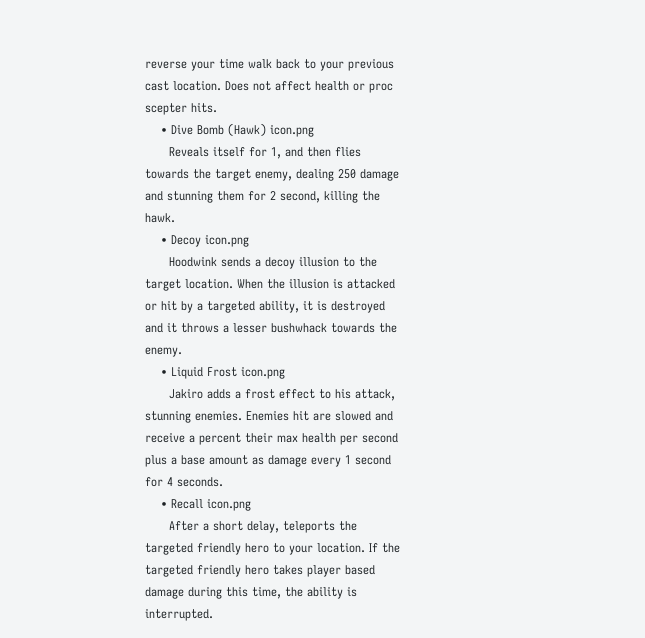reverse your time walk back to your previous cast location. Does not affect health or proc scepter hits.
    • Dive Bomb (Hawk) icon.png
      Reveals itself for 1, and then flies towards the target enemy, dealing 250 damage and stunning them for 2 second, killing the hawk.
    • Decoy icon.png
      Hoodwink sends a decoy illusion to the target location. When the illusion is attacked or hit by a targeted ability, it is destroyed and it throws a lesser bushwhack towards the enemy.
    • Liquid Frost icon.png
      Jakiro adds a frost effect to his attack, stunning enemies. Enemies hit are slowed and receive a percent their max health per second plus a base amount as damage every 1 second for 4 seconds.
    • Recall icon.png
      After a short delay, teleports the targeted friendly hero to your location. If the targeted friendly hero takes player based damage during this time, the ability is interrupted.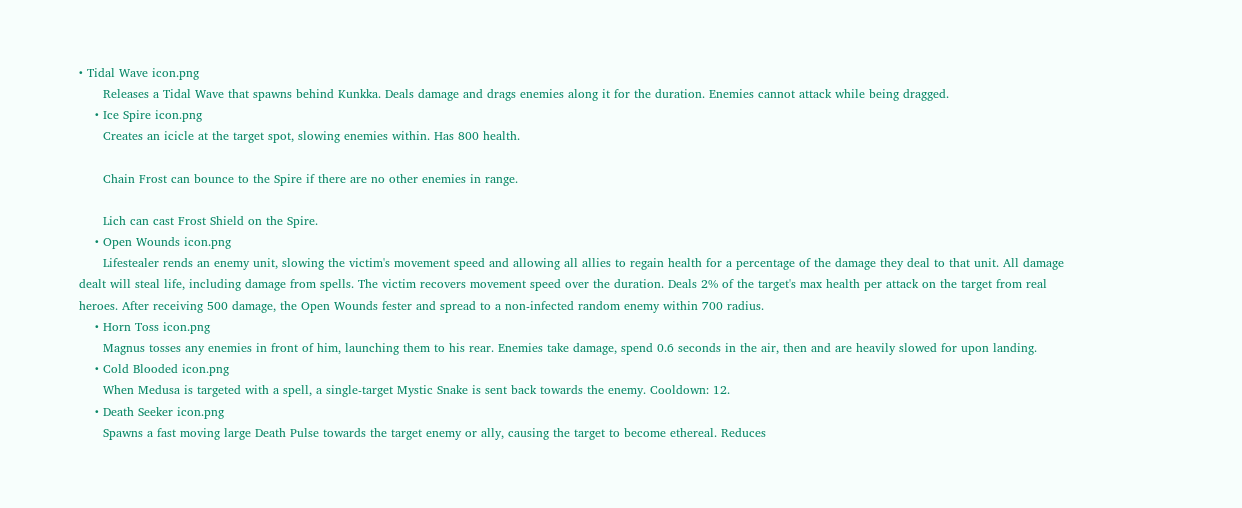• Tidal Wave icon.png
      Releases a Tidal Wave that spawns behind Kunkka. Deals damage and drags enemies along it for the duration. Enemies cannot attack while being dragged.
    • Ice Spire icon.png
      Creates an icicle at the target spot, slowing enemies within. Has 800 health.

      Chain Frost can bounce to the Spire if there are no other enemies in range.

      Lich can cast Frost Shield on the Spire.
    • Open Wounds icon.png
      Lifestealer rends an enemy unit, slowing the victim's movement speed and allowing all allies to regain health for a percentage of the damage they deal to that unit. All damage dealt will steal life, including damage from spells. The victim recovers movement speed over the duration. Deals 2% of the target's max health per attack on the target from real heroes. After receiving 500 damage, the Open Wounds fester and spread to a non-infected random enemy within 700 radius.
    • Horn Toss icon.png
      Magnus tosses any enemies in front of him, launching them to his rear. Enemies take damage, spend 0.6 seconds in the air, then and are heavily slowed for upon landing.
    • Cold Blooded icon.png
      When Medusa is targeted with a spell, a single-target Mystic Snake is sent back towards the enemy. Cooldown: 12.
    • Death Seeker icon.png
      Spawns a fast moving large Death Pulse towards the target enemy or ally, causing the target to become ethereal. Reduces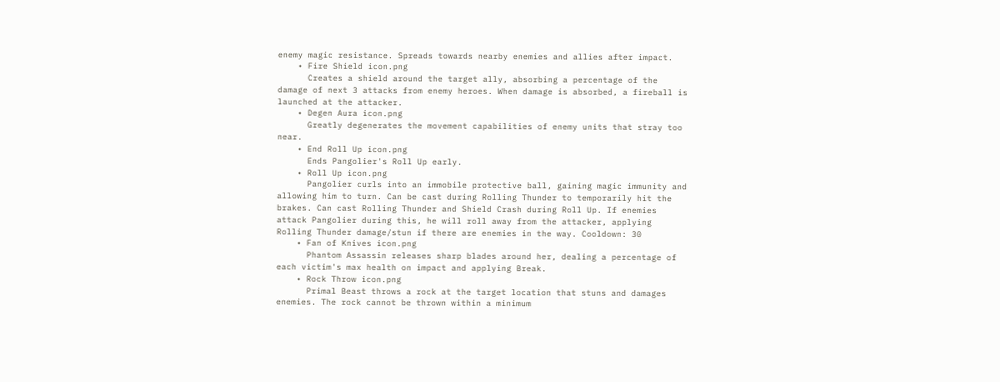enemy magic resistance. Spreads towards nearby enemies and allies after impact.
    • Fire Shield icon.png
      Creates a shield around the target ally, absorbing a percentage of the damage of next 3 attacks from enemy heroes. When damage is absorbed, a fireball is launched at the attacker.
    • Degen Aura icon.png
      Greatly degenerates the movement capabilities of enemy units that stray too near.
    • End Roll Up icon.png
      Ends Pangolier's Roll Up early.
    • Roll Up icon.png
      Pangolier curls into an immobile protective ball, gaining magic immunity and allowing him to turn. Can be cast during Rolling Thunder to temporarily hit the brakes. Can cast Rolling Thunder and Shield Crash during Roll Up. If enemies attack Pangolier during this, he will roll away from the attacker, applying Rolling Thunder damage/stun if there are enemies in the way. Cooldown: 30
    • Fan of Knives icon.png
      Phantom Assassin releases sharp blades around her, dealing a percentage of each victim's max health on impact and applying Break.
    • Rock Throw icon.png
      Primal Beast throws a rock at the target location that stuns and damages enemies. The rock cannot be thrown within a minimum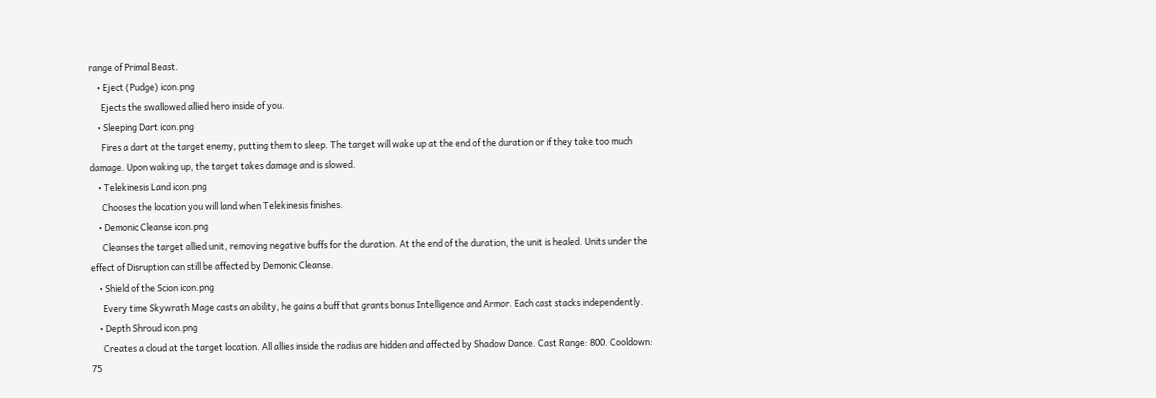range of Primal Beast.
    • Eject (Pudge) icon.png
      Ejects the swallowed allied hero inside of you.
    • Sleeping Dart icon.png
      Fires a dart at the target enemy, putting them to sleep. The target will wake up at the end of the duration or if they take too much damage. Upon waking up, the target takes damage and is slowed.
    • Telekinesis Land icon.png
      Chooses the location you will land when Telekinesis finishes.
    • Demonic Cleanse icon.png
      Cleanses the target allied unit, removing negative buffs for the duration. At the end of the duration, the unit is healed. Units under the effect of Disruption can still be affected by Demonic Cleanse.
    • Shield of the Scion icon.png
      Every time Skywrath Mage casts an ability, he gains a buff that grants bonus Intelligence and Armor. Each cast stacks independently.
    • Depth Shroud icon.png
      Creates a cloud at the target location. All allies inside the radius are hidden and affected by Shadow Dance. Cast Range: 800. Cooldown: 75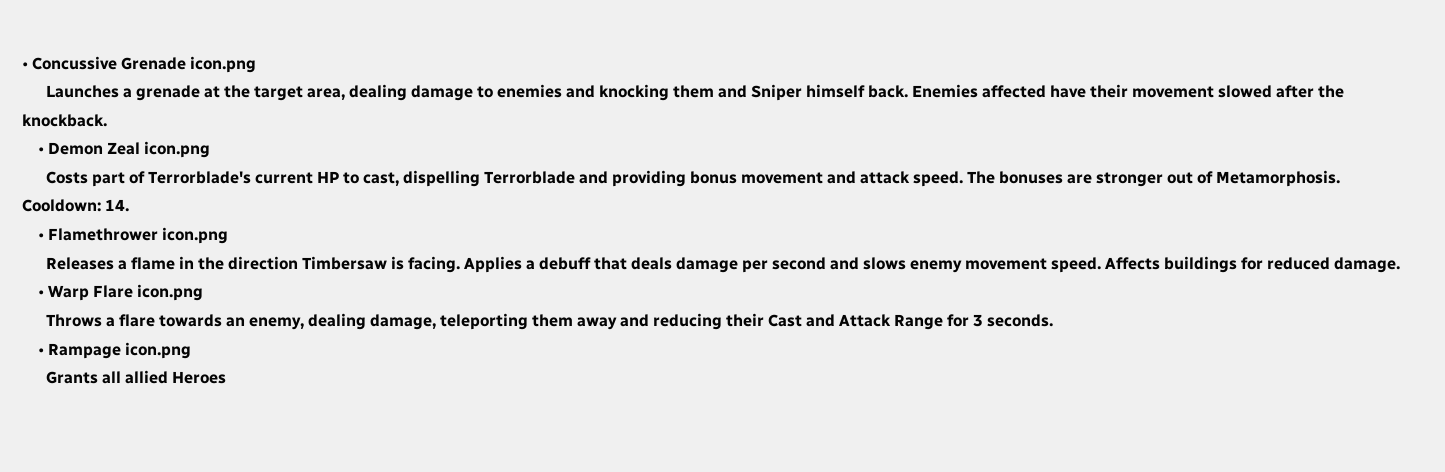• Concussive Grenade icon.png
      Launches a grenade at the target area, dealing damage to enemies and knocking them and Sniper himself back. Enemies affected have their movement slowed after the knockback.
    • Demon Zeal icon.png
      Costs part of Terrorblade's current HP to cast, dispelling Terrorblade and providing bonus movement and attack speed. The bonuses are stronger out of Metamorphosis. Cooldown: 14.
    • Flamethrower icon.png
      Releases a flame in the direction Timbersaw is facing. Applies a debuff that deals damage per second and slows enemy movement speed. Affects buildings for reduced damage.
    • Warp Flare icon.png
      Throws a flare towards an enemy, dealing damage, teleporting them away and reducing their Cast and Attack Range for 3 seconds.
    • Rampage icon.png
      Grants all allied Heroes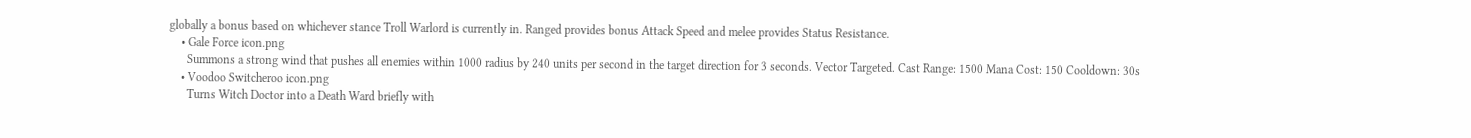globally a bonus based on whichever stance Troll Warlord is currently in. Ranged provides bonus Attack Speed and melee provides Status Resistance.
    • Gale Force icon.png
      Summons a strong wind that pushes all enemies within 1000 radius by 240 units per second in the target direction for 3 seconds. Vector Targeted. Cast Range: 1500 Mana Cost: 150 Cooldown: 30s
    • Voodoo Switcheroo icon.png
      Turns Witch Doctor into a Death Ward briefly with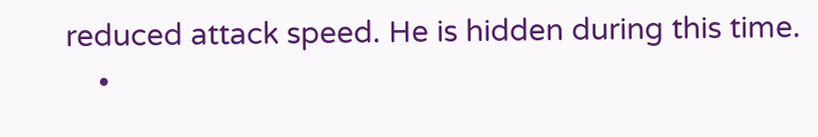reduced attack speed. He is hidden during this time.
    •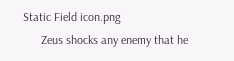Static Field icon.png
      Zeus shocks any enemy that he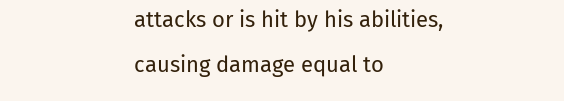attacks or is hit by his abilities, causing damage equal to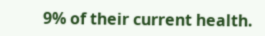9% of their current health.